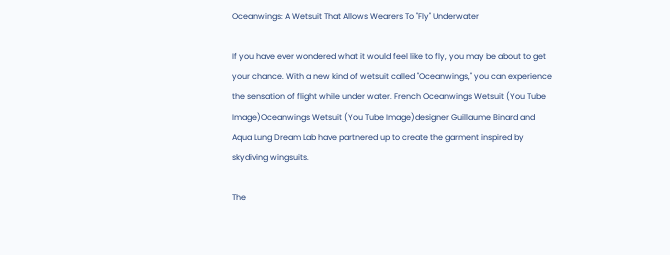Oceanwings: A Wetsuit That Allows Wearers To "Fly" Underwater

If you have ever wondered what it would feel like to fly, you may be about to get your chance. With a new kind of wetsuit called "Oceanwings," you can experience the sensation of flight while under water. French Oceanwings Wetsuit (You Tube Image)Oceanwings Wetsuit (You Tube Image)designer Guillaume Binard and Aqua Lung Dream Lab have partnered up to create the garment inspired by skydiving wingsuits.

The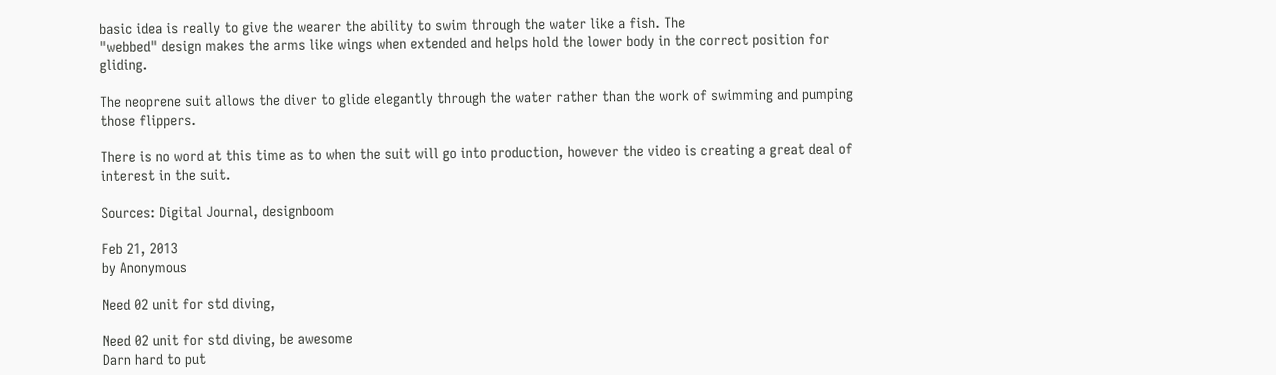basic idea is really to give the wearer the ability to swim through the water like a fish. The
"webbed" design makes the arms like wings when extended and helps hold the lower body in the correct position for gliding.

The neoprene suit allows the diver to glide elegantly through the water rather than the work of swimming and pumping those flippers.

There is no word at this time as to when the suit will go into production, however the video is creating a great deal of interest in the suit.

Sources: Digital Journal, designboom

Feb 21, 2013
by Anonymous

Need 02 unit for std diving,

Need 02 unit for std diving, be awesome
Darn hard to put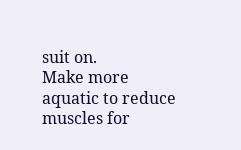suit on.
Make more aquatic to reduce muscles for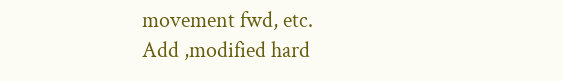movement fwd, etc.
Add ,modified hard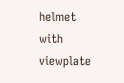helmet with viewplate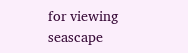for viewing seascape